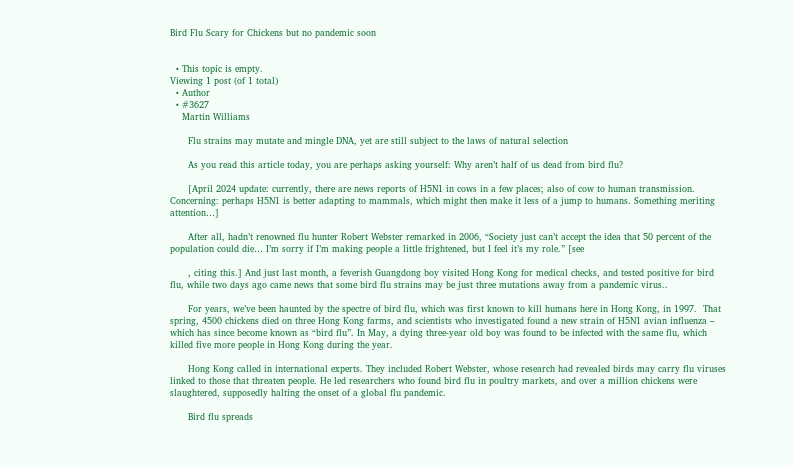Bird Flu Scary for Chickens but no pandemic soon


  • This topic is empty.
Viewing 1 post (of 1 total)
  • Author
  • #3627
    Martin Williams

      Flu strains may mutate and mingle DNA, yet are still subject to the laws of natural selection

      As you read this article today, you are perhaps asking yourself: Why aren’t half of us dead from bird flu?

      [April 2024 update: currently, there are news reports of H5N1 in cows in a few places; also of cow to human transmission. Concerning: perhaps H5N1 is better adapting to mammals, which might then make it less of a jump to humans. Something meriting attention…]

      After all, hadn’t renowned flu hunter Robert Webster remarked in 2006, “Society just can’t accept the idea that 50 percent of the population could die… I’m sorry if I’m making people a little frightened, but I feel it’s my role.” [see

      , citing this.] And just last month, a feverish Guangdong boy visited Hong Kong for medical checks, and tested positive for bird flu, while two days ago came news that some bird flu strains may be just three mutations away from a pandemic virus..

      For years, we’ve been haunted by the spectre of bird flu, which was first known to kill humans here in Hong Kong, in 1997.  That spring, 4500 chickens died on three Hong Kong farms, and scientists who investigated found a new strain of H5N1 avian influenza – which has since become known as “bird flu”. In May, a dying three-year old boy was found to be infected with the same flu, which killed five more people in Hong Kong during the year.

      Hong Kong called in international experts. They included Robert Webster, whose research had revealed birds may carry flu viruses linked to those that threaten people. He led researchers who found bird flu in poultry markets, and over a million chickens were slaughtered, supposedly halting the onset of a global flu pandemic.

      Bird flu spreads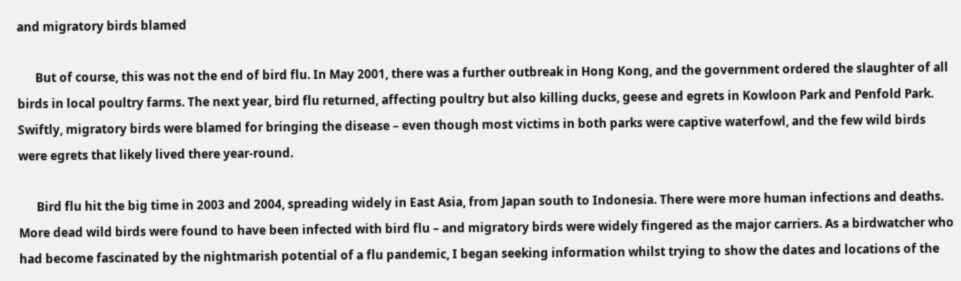and migratory birds blamed

      But of course, this was not the end of bird flu. In May 2001, there was a further outbreak in Hong Kong, and the government ordered the slaughter of all birds in local poultry farms. The next year, bird flu returned, affecting poultry but also killing ducks, geese and egrets in Kowloon Park and Penfold Park. Swiftly, migratory birds were blamed for bringing the disease – even though most victims in both parks were captive waterfowl, and the few wild birds were egrets that likely lived there year-round.

      Bird flu hit the big time in 2003 and 2004, spreading widely in East Asia, from Japan south to Indonesia. There were more human infections and deaths. More dead wild birds were found to have been infected with bird flu – and migratory birds were widely fingered as the major carriers. As a birdwatcher who had become fascinated by the nightmarish potential of a flu pandemic, I began seeking information whilst trying to show the dates and locations of the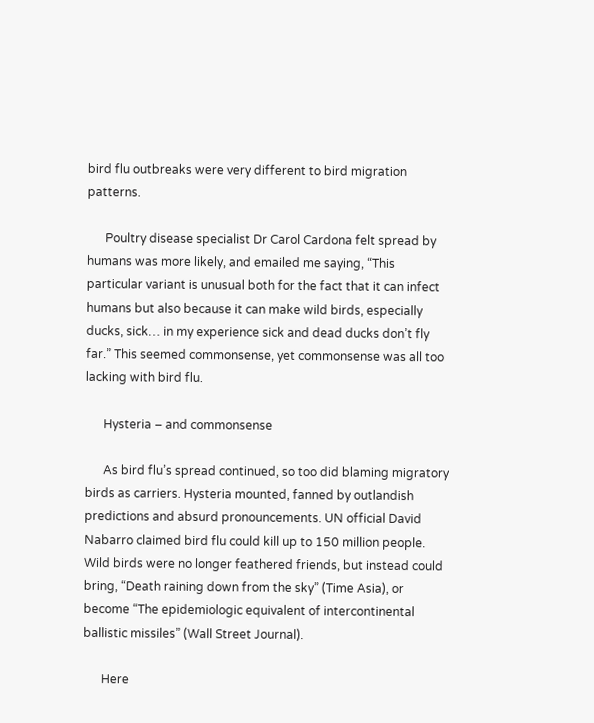bird flu outbreaks were very different to bird migration patterns.

      Poultry disease specialist Dr Carol Cardona felt spread by humans was more likely, and emailed me saying, “This particular variant is unusual both for the fact that it can infect humans but also because it can make wild birds, especially ducks, sick… in my experience sick and dead ducks don’t fly far.” This seemed commonsense, yet commonsense was all too lacking with bird flu.

      Hysteria – and commonsense

      As bird flu’s spread continued, so too did blaming migratory birds as carriers. Hysteria mounted, fanned by outlandish predictions and absurd pronouncements. UN official David Nabarro claimed bird flu could kill up to 150 million people. Wild birds were no longer feathered friends, but instead could bring, “Death raining down from the sky” (Time Asia), or become “The epidemiologic equivalent of intercontinental ballistic missiles” (Wall Street Journal).

      Here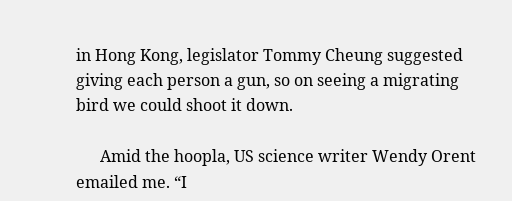in Hong Kong, legislator Tommy Cheung suggested giving each person a gun, so on seeing a migrating bird we could shoot it down.

      Amid the hoopla, US science writer Wendy Orent emailed me. “I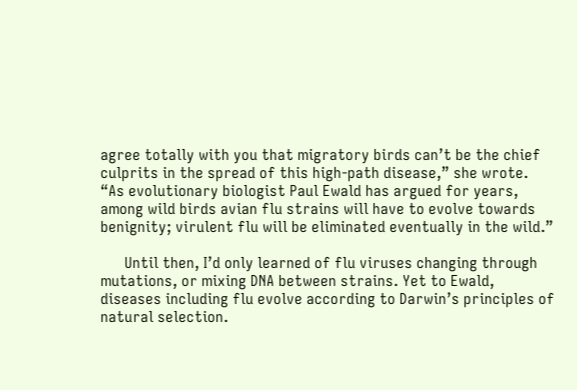agree totally with you that migratory birds can’t be the chief culprits in the spread of this high-path disease,” she wrote. “As evolutionary biologist Paul Ewald has argued for years, among wild birds avian flu strains will have to evolve towards benignity; virulent flu will be eliminated eventually in the wild.”

      Until then, I’d only learned of flu viruses changing through mutations, or mixing DNA between strains. Yet to Ewald, diseases including flu evolve according to Darwin’s principles of natural selection.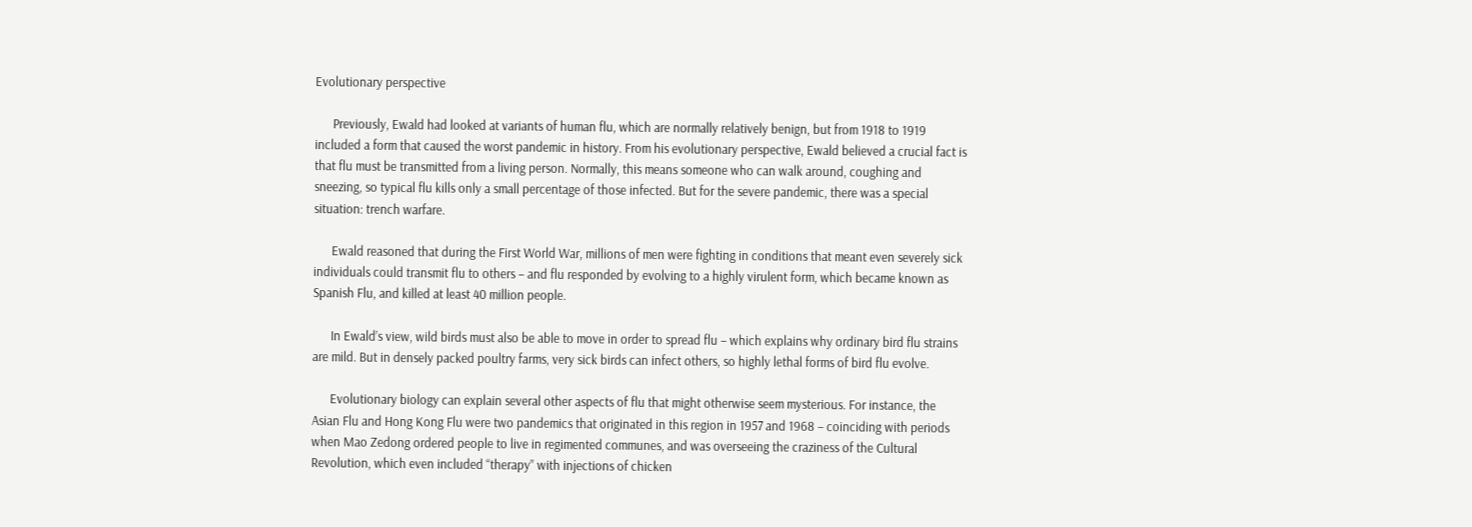Evolutionary perspective

      Previously, Ewald had looked at variants of human flu, which are normally relatively benign, but from 1918 to 1919 included a form that caused the worst pandemic in history. From his evolutionary perspective, Ewald believed a crucial fact is that flu must be transmitted from a living person. Normally, this means someone who can walk around, coughing and sneezing, so typical flu kills only a small percentage of those infected. But for the severe pandemic, there was a special situation: trench warfare.

      Ewald reasoned that during the First World War, millions of men were fighting in conditions that meant even severely sick individuals could transmit flu to others – and flu responded by evolving to a highly virulent form, which became known as Spanish Flu, and killed at least 40 million people.

      In Ewald’s view, wild birds must also be able to move in order to spread flu – which explains why ordinary bird flu strains are mild. But in densely packed poultry farms, very sick birds can infect others, so highly lethal forms of bird flu evolve.

      Evolutionary biology can explain several other aspects of flu that might otherwise seem mysterious. For instance, the Asian Flu and Hong Kong Flu were two pandemics that originated in this region in 1957 and 1968 – coinciding with periods when Mao Zedong ordered people to live in regimented communes, and was overseeing the craziness of the Cultural Revolution, which even included “therapy” with injections of chicken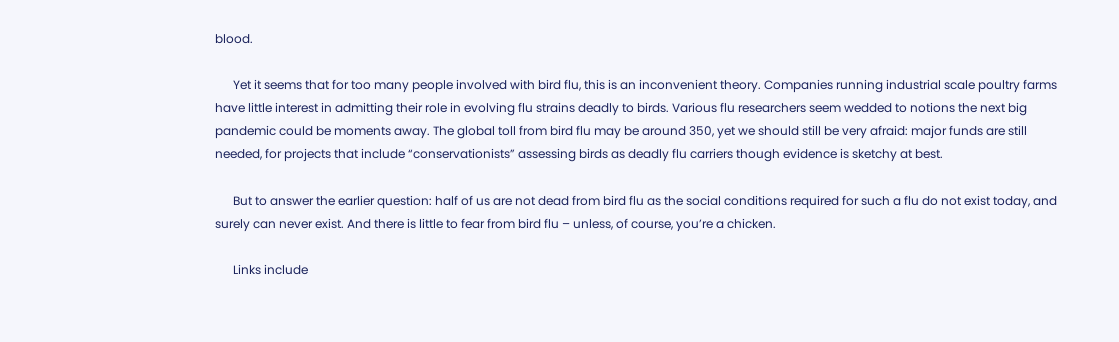blood.

      Yet it seems that for too many people involved with bird flu, this is an inconvenient theory. Companies running industrial scale poultry farms have little interest in admitting their role in evolving flu strains deadly to birds. Various flu researchers seem wedded to notions the next big pandemic could be moments away. The global toll from bird flu may be around 350, yet we should still be very afraid: major funds are still needed, for projects that include “conservationists” assessing birds as deadly flu carriers though evidence is sketchy at best.

      But to answer the earlier question: half of us are not dead from bird flu as the social conditions required for such a flu do not exist today, and surely can never exist. And there is little to fear from bird flu – unless, of course, you’re a chicken.

      Links include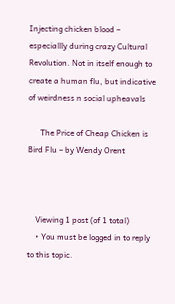Injecting chicken blood – especiallly during crazy Cultural Revolution. Not in itself enough to create a human flu, but indicative of weirdness n social upheavals

      The Price of Cheap Chicken is Bird Flu – by Wendy Orent



    Viewing 1 post (of 1 total)
    • You must be logged in to reply to this topic.